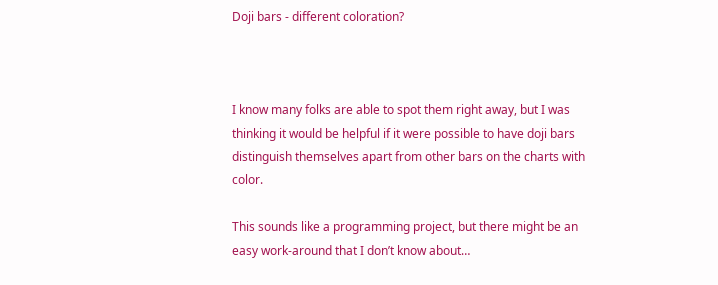Doji bars - different coloration?



I know many folks are able to spot them right away, but I was thinking it would be helpful if it were possible to have doji bars distinguish themselves apart from other bars on the charts with color.

This sounds like a programming project, but there might be an easy work-around that I don’t know about…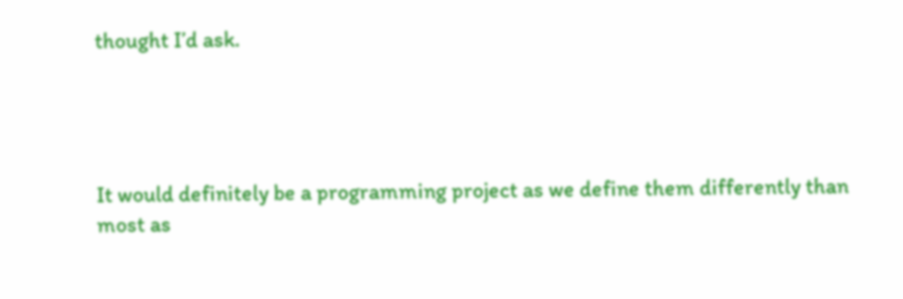thought I’d ask.




It would definitely be a programming project as we define them differently than most as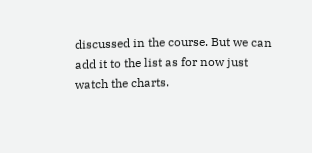discussed in the course. But we can add it to the list as for now just watch the charts.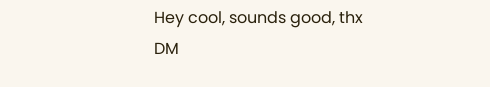Hey cool, sounds good, thx DM